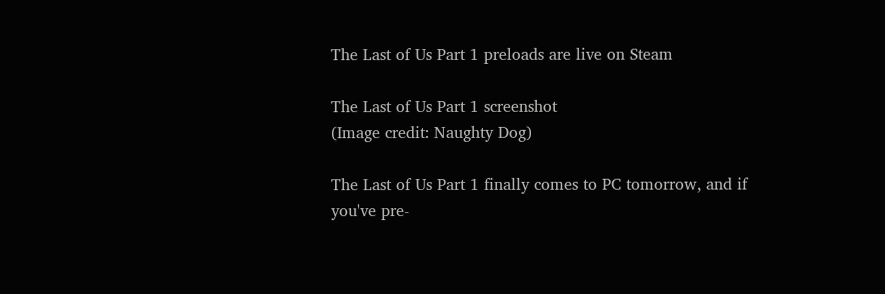The Last of Us Part 1 preloads are live on Steam

The Last of Us Part 1 screenshot
(Image credit: Naughty Dog)

The Last of Us Part 1 finally comes to PC tomorrow, and if you've pre-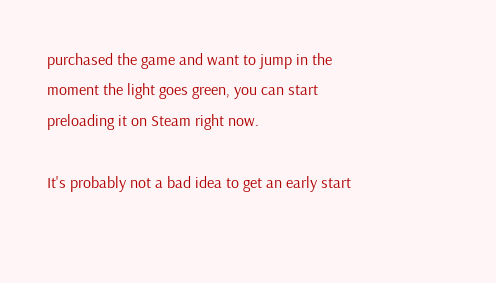purchased the game and want to jump in the moment the light goes green, you can start preloading it on Steam right now.

It's probably not a bad idea to get an early start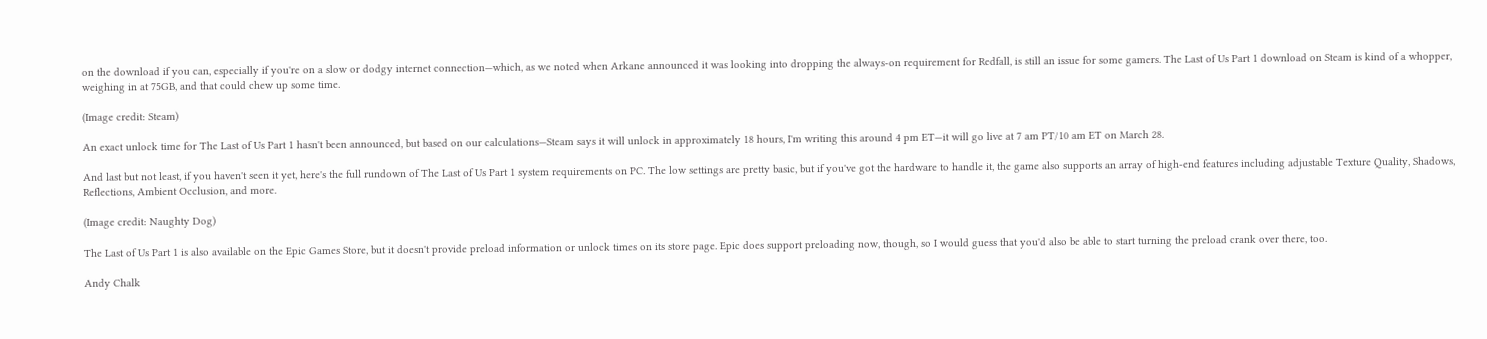on the download if you can, especially if you're on a slow or dodgy internet connection—which, as we noted when Arkane announced it was looking into dropping the always-on requirement for Redfall, is still an issue for some gamers. The Last of Us Part 1 download on Steam is kind of a whopper, weighing in at 75GB, and that could chew up some time.

(Image credit: Steam)

An exact unlock time for The Last of Us Part 1 hasn't been announced, but based on our calculations—Steam says it will unlock in approximately 18 hours, I'm writing this around 4 pm ET—it will go live at 7 am PT/10 am ET on March 28.

And last but not least, if you haven't seen it yet, here's the full rundown of The Last of Us Part 1 system requirements on PC. The low settings are pretty basic, but if you've got the hardware to handle it, the game also supports an array of high-end features including adjustable Texture Quality, Shadows, Reflections, Ambient Occlusion, and more.

(Image credit: Naughty Dog)

The Last of Us Part 1 is also available on the Epic Games Store, but it doesn't provide preload information or unlock times on its store page. Epic does support preloading now, though, so I would guess that you'd also be able to start turning the preload crank over there, too.

Andy Chalk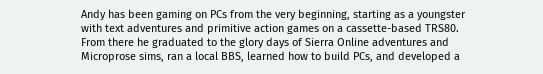Andy has been gaming on PCs from the very beginning, starting as a youngster with text adventures and primitive action games on a cassette-based TRS80. From there he graduated to the glory days of Sierra Online adventures and Microprose sims, ran a local BBS, learned how to build PCs, and developed a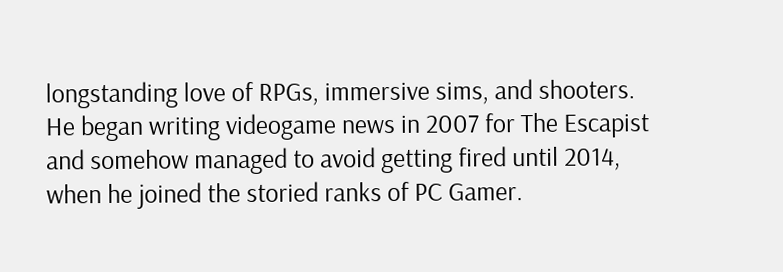longstanding love of RPGs, immersive sims, and shooters. He began writing videogame news in 2007 for The Escapist and somehow managed to avoid getting fired until 2014, when he joined the storied ranks of PC Gamer.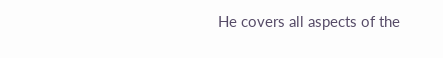He covers all aspects of the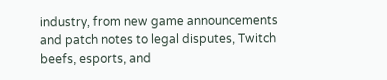industry, from new game announcements and patch notes to legal disputes, Twitch beefs, esports, and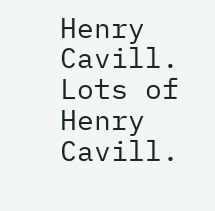Henry Cavill. Lots of Henry Cavill.